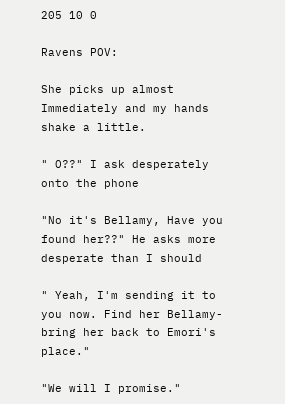205 10 0

Ravens POV:

She picks up almost Immediately and my hands shake a little.

" O??" I ask desperately onto the phone

"No it's Bellamy, Have you found her??" He asks more desperate than I should

" Yeah, I'm sending it to you now. Find her Bellamy- bring her back to Emori's place."

"We will I promise."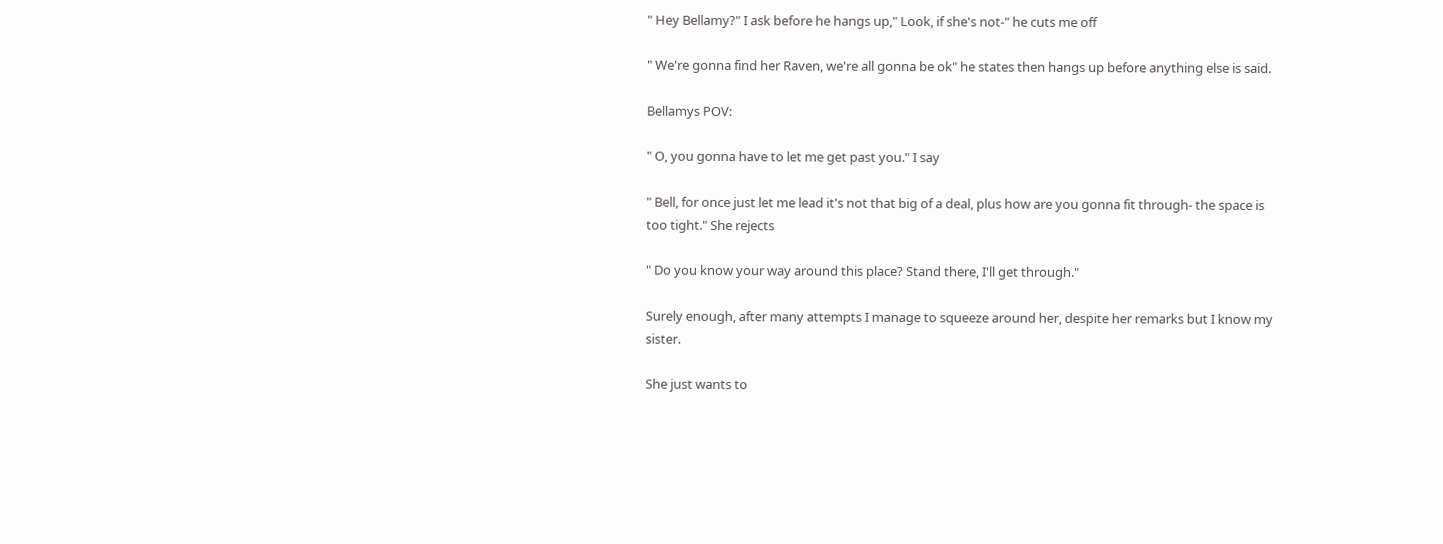" Hey Bellamy?" I ask before he hangs up," Look, if she's not-" he cuts me off

" We're gonna find her Raven, we're all gonna be ok" he states then hangs up before anything else is said.

Bellamys POV:

" O, you gonna have to let me get past you." I say

" Bell, for once just let me lead it's not that big of a deal, plus how are you gonna fit through- the space is too tight." She rejects

" Do you know your way around this place? Stand there, I'll get through."

Surely enough, after many attempts I manage to squeeze around her, despite her remarks but I know my sister.

She just wants to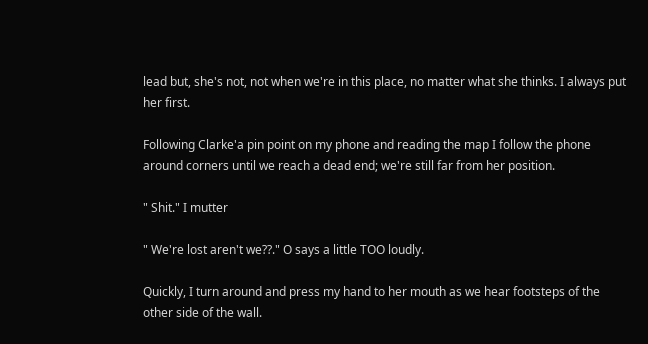lead but, she's not, not when we're in this place, no matter what she thinks. I always put her first.

Following Clarke'a pin point on my phone and reading the map I follow the phone around corners until we reach a dead end; we're still far from her position.

" Shit." I mutter

" We're lost aren't we??." O says a little TOO loudly.

Quickly, I turn around and press my hand to her mouth as we hear footsteps of the other side of the wall.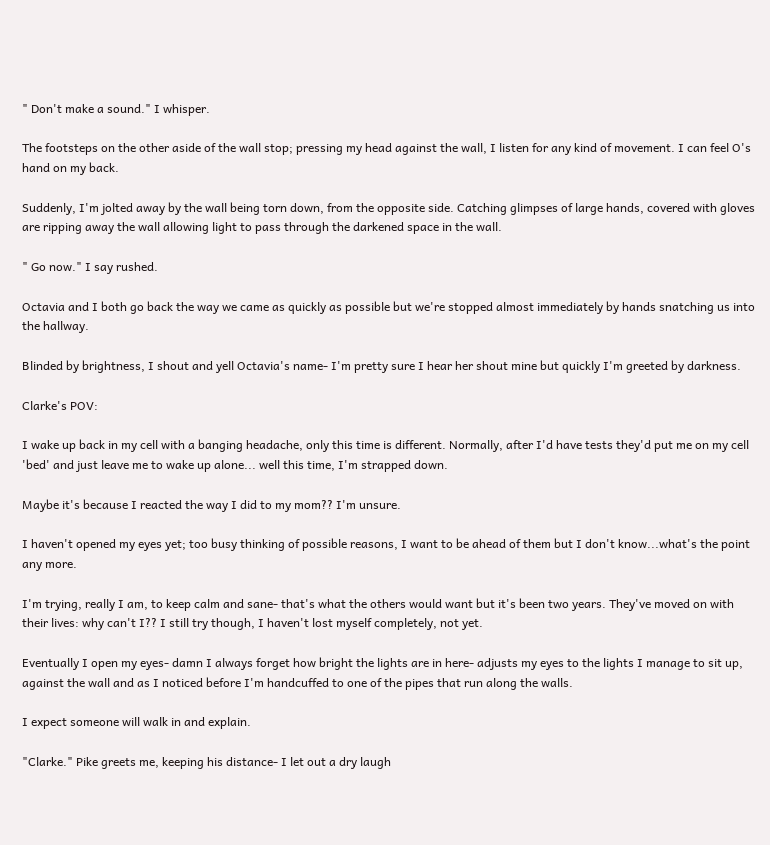" Don't make a sound." I whisper.

The footsteps on the other aside of the wall stop; pressing my head against the wall, I listen for any kind of movement. I can feel O's hand on my back.

Suddenly, I'm jolted away by the wall being torn down, from the opposite side. Catching glimpses of large hands, covered with gloves are ripping away the wall allowing light to pass through the darkened space in the wall.

" Go now." I say rushed.

Octavia and I both go back the way we came as quickly as possible but we're stopped almost immediately by hands snatching us into the hallway.

Blinded by brightness, I shout and yell Octavia's name- I'm pretty sure I hear her shout mine but quickly I'm greeted by darkness.

Clarke's POV:

I wake up back in my cell with a banging headache, only this time is different. Normally, after I'd have tests they'd put me on my cell 'bed' and just leave me to wake up alone... well this time, I'm strapped down.

Maybe it's because I reacted the way I did to my mom?? I'm unsure.

I haven't opened my eyes yet; too busy thinking of possible reasons, I want to be ahead of them but I don't know...what's the point any more.

I'm trying, really I am, to keep calm and sane- that's what the others would want but it's been two years. They've moved on with their lives: why can't I?? I still try though, I haven't lost myself completely, not yet.

Eventually I open my eyes- damn I always forget how bright the lights are in here- adjusts my eyes to the lights I manage to sit up, against the wall and as I noticed before I'm handcuffed to one of the pipes that run along the walls.

I expect someone will walk in and explain.

"Clarke." Pike greets me, keeping his distance- I let out a dry laugh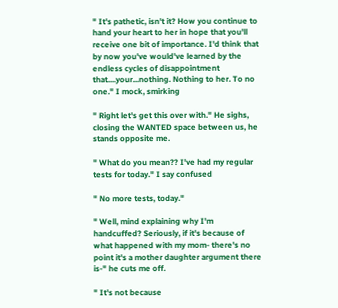" It's pathetic, isn't it? How you continue to hand your heart to her in hope that you'll receive one bit of importance. I'd think that by now you've would've learned by the endless cycles of disappointment that....your...nothing. Nothing to her. To no one." I mock, smirking

" Right let's get this over with." He sighs, closing the WANTED space between us, he stands opposite me.

" What do you mean?? I've had my regular tests for today." I say confused

" No more tests, today."

" Well, mind explaining why I'm handcuffed? Seriously, if it's because of what happened with my mom- there's no point it's a mother daughter argument there is-" he cuts me off.

" It's not because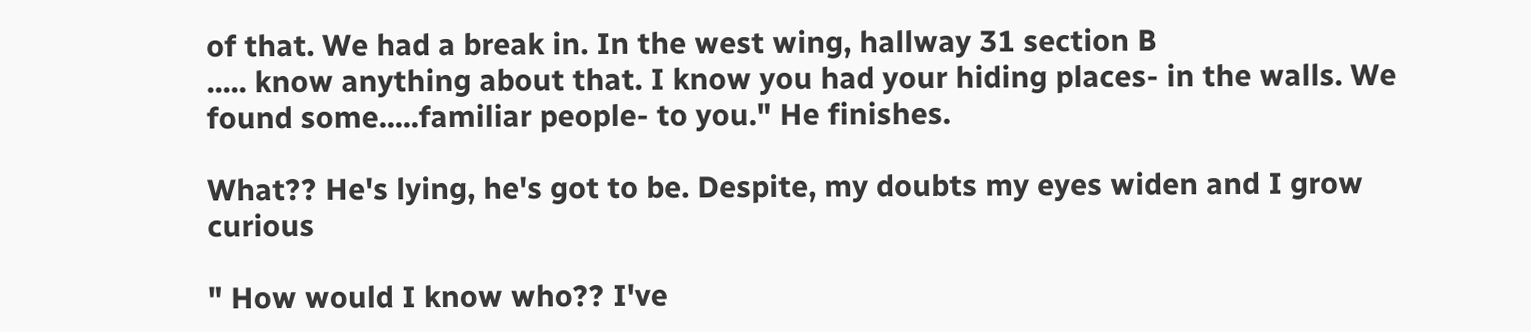of that. We had a break in. In the west wing, hallway 31 section B
..... know anything about that. I know you had your hiding places- in the walls. We found some.....familiar people- to you." He finishes.

What?? He's lying, he's got to be. Despite, my doubts my eyes widen and I grow curious

" How would I know who?? I've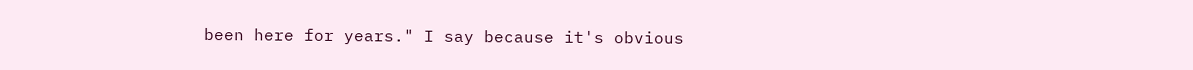been here for years." I say because it's obvious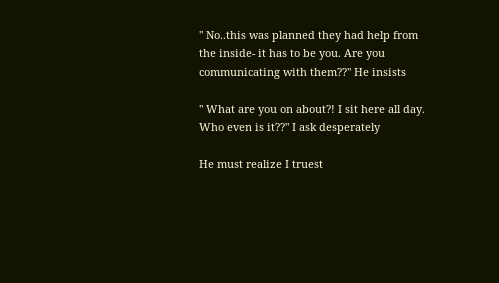" No..this was planned they had help from the inside- it has to be you. Are you communicating with them??" He insists

" What are you on about?! I sit here all day. Who even is it??" I ask desperately

He must realize I truest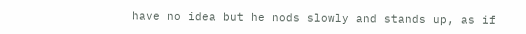have no idea but he nods slowly and stands up, as if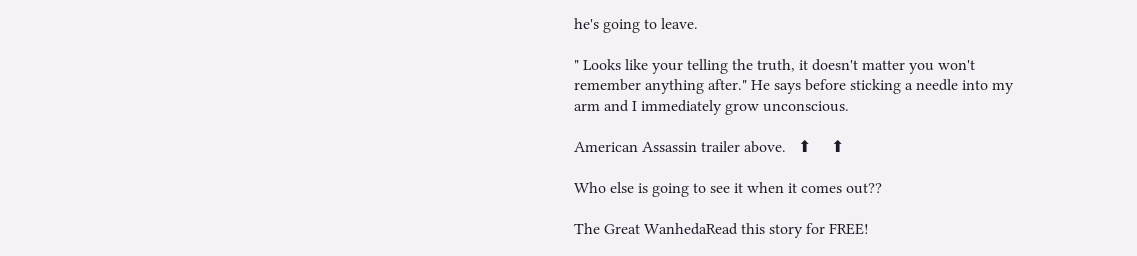he's going to leave.

" Looks like your telling the truth, it doesn't matter you won't remember anything after." He says before sticking a needle into my arm and I immediately grow unconscious.

American Assassin trailer above.   ⬆     ⬆

Who else is going to see it when it comes out??

The Great WanhedaRead this story for FREE!